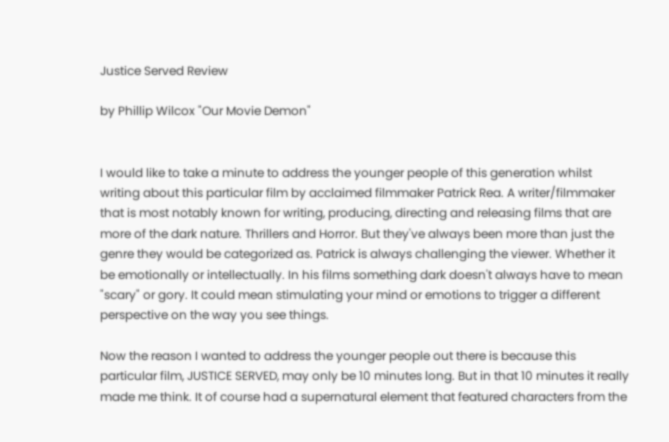Justice Served Review

by Phillip Wilcox "Our Movie Demon"


I would like to take a minute to address the younger people of this generation whilst writing about this particular film by acclaimed filmmaker Patrick Rea. A writer/filmmaker that is most notably known for writing, producing, directing and releasing films that are more of the dark nature. Thrillers and Horror. But they've always been more than just the genre they would be categorized as. Patrick is always challenging the viewer. Whether it be emotionally or intellectually. In his films something dark doesn't always have to mean "scary" or gory. It could mean stimulating your mind or emotions to trigger a different perspective on the way you see things.

Now the reason I wanted to address the younger people out there is because this particular film, JUSTICE SERVED, may only be 10 minutes long. But in that 10 minutes it really made me think. It of course had a supernatural element that featured characters from the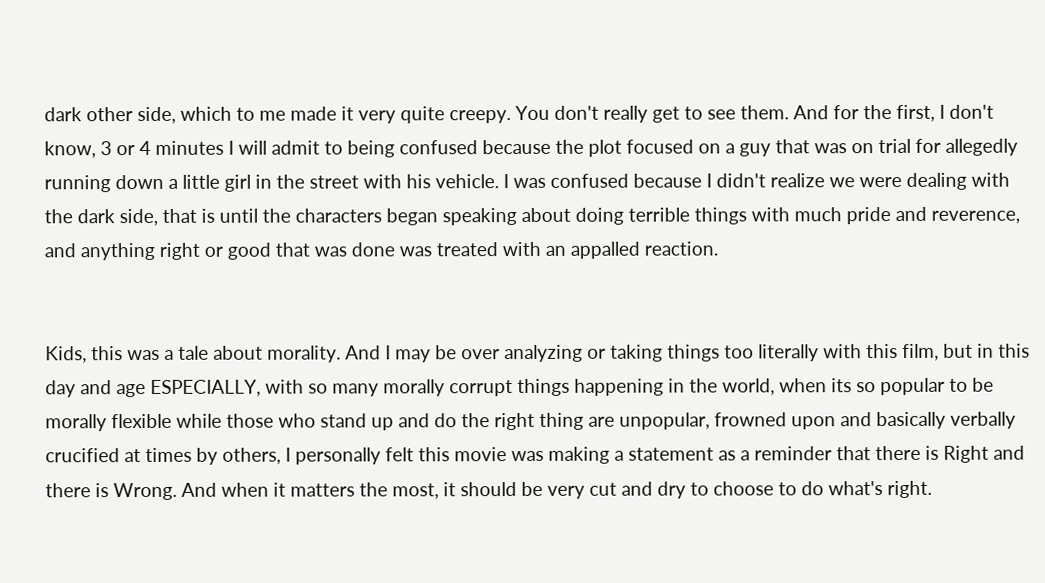dark other side, which to me made it very quite creepy. You don't really get to see them. And for the first, I don't know, 3 or 4 minutes I will admit to being confused because the plot focused on a guy that was on trial for allegedly running down a little girl in the street with his vehicle. I was confused because I didn't realize we were dealing with the dark side, that is until the characters began speaking about doing terrible things with much pride and reverence, and anything right or good that was done was treated with an appalled reaction.


Kids, this was a tale about morality. And I may be over analyzing or taking things too literally with this film, but in this day and age ESPECIALLY, with so many morally corrupt things happening in the world, when its so popular to be morally flexible while those who stand up and do the right thing are unpopular, frowned upon and basically verbally crucified at times by others, I personally felt this movie was making a statement as a reminder that there is Right and there is Wrong. And when it matters the most, it should be very cut and dry to choose to do what's right.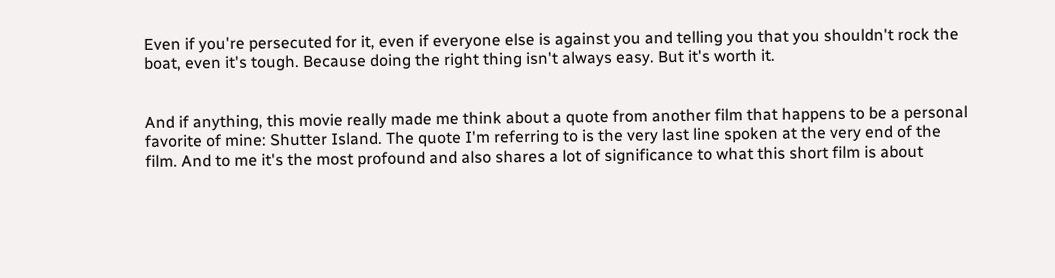Even if you're persecuted for it, even if everyone else is against you and telling you that you shouldn't rock the boat, even it's tough. Because doing the right thing isn't always easy. But it's worth it.


And if anything, this movie really made me think about a quote from another film that happens to be a personal favorite of mine: Shutter Island. The quote I'm referring to is the very last line spoken at the very end of the film. And to me it's the most profound and also shares a lot of significance to what this short film is about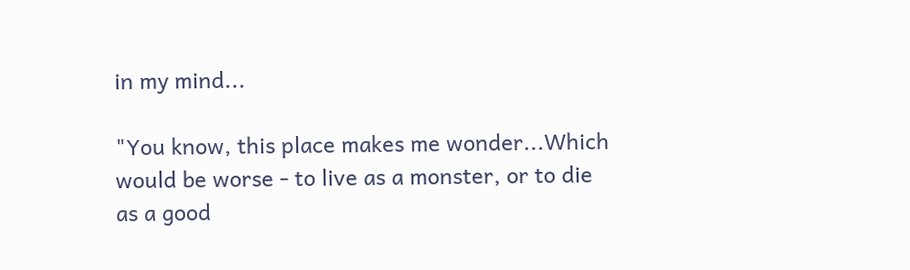in my mind...

"You know, this place makes me wonder...Which would be worse - to live as a monster, or to die as a good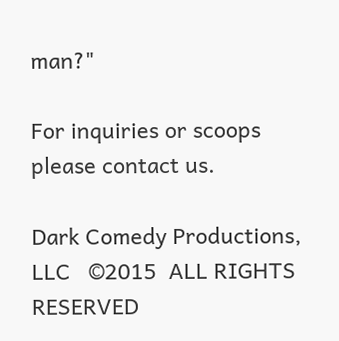man?"

For inquiries or scoops please contact us.

Dark Comedy Productions, LLC   ©2015  ALL RIGHTS RESERVED